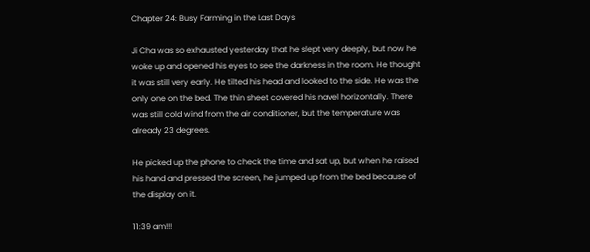Chapter 24: Busy Farming in the Last Days

Ji Cha was so exhausted yesterday that he slept very deeply, but now he woke up and opened his eyes to see the darkness in the room. He thought it was still very early. He tilted his head and looked to the side. He was the only one on the bed. The thin sheet covered his navel horizontally. There was still cold wind from the air conditioner, but the temperature was already 23 degrees.

He picked up the phone to check the time and sat up, but when he raised his hand and pressed the screen, he jumped up from the bed because of the display on it.

11:39 am!!!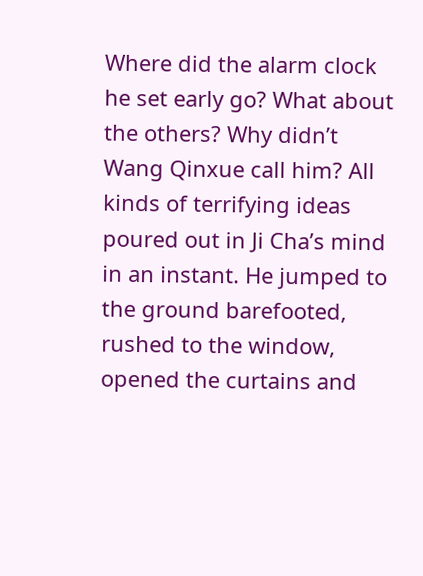Where did the alarm clock he set early go? What about the others? Why didn’t Wang Qinxue call him? All kinds of terrifying ideas poured out in Ji Cha’s mind in an instant. He jumped to the ground barefooted, rushed to the window, opened the curtains and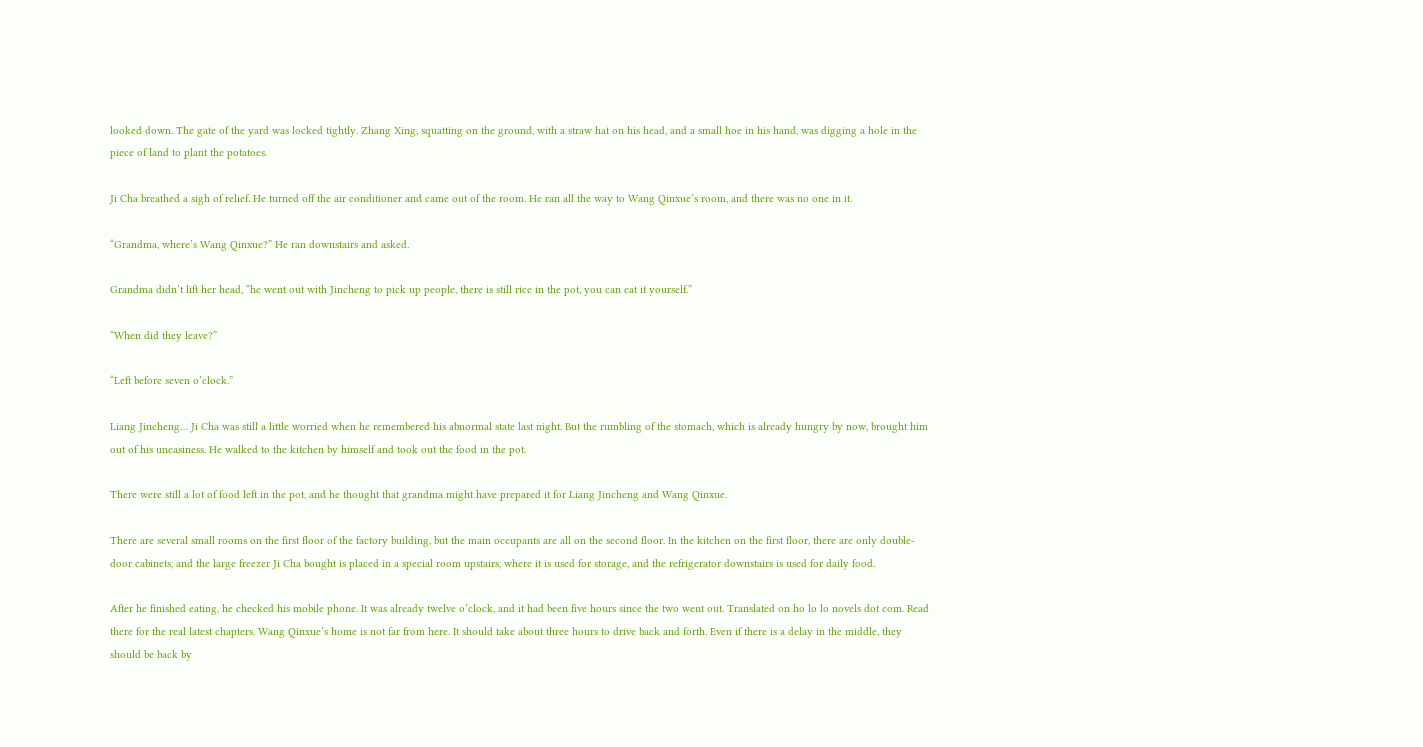looked down. The gate of the yard was locked tightly. Zhang Xing, squatting on the ground, with a straw hat on his head, and a small hoe in his hand, was digging a hole in the piece of land to plant the potatoes.

Ji Cha breathed a sigh of relief. He turned off the air conditioner and came out of the room. He ran all the way to Wang Qinxue’s room, and there was no one in it.

“Grandma, where’s Wang Qinxue?” He ran downstairs and asked.

Grandma didn’t lift her head, “he went out with Jincheng to pick up people, there is still rice in the pot, you can eat it yourself.”

“When did they leave?”

“Left before seven o’clock.”

Liang Jincheng… Ji Cha was still a little worried when he remembered his abnormal state last night. But the rumbling of the stomach, which is already hungry by now, brought him out of his uneasiness. He walked to the kitchen by himself and took out the food in the pot.

There were still a lot of food left in the pot, and he thought that grandma might have prepared it for Liang Jincheng and Wang Qinxue.

There are several small rooms on the first floor of the factory building, but the main occupants are all on the second floor. In the kitchen on the first floor, there are only double-door cabinets, and the large freezer Ji Cha bought is placed in a special room upstairs, where it is used for storage, and the refrigerator downstairs is used for daily food.

After he finished eating, he checked his mobile phone. It was already twelve o’clock, and it had been five hours since the two went out. Translated on ho lo lo novels dot com. Read there for the real latest chapters. Wang Qinxue’s home is not far from here. It should take about three hours to drive back and forth. Even if there is a delay in the middle, they should be back by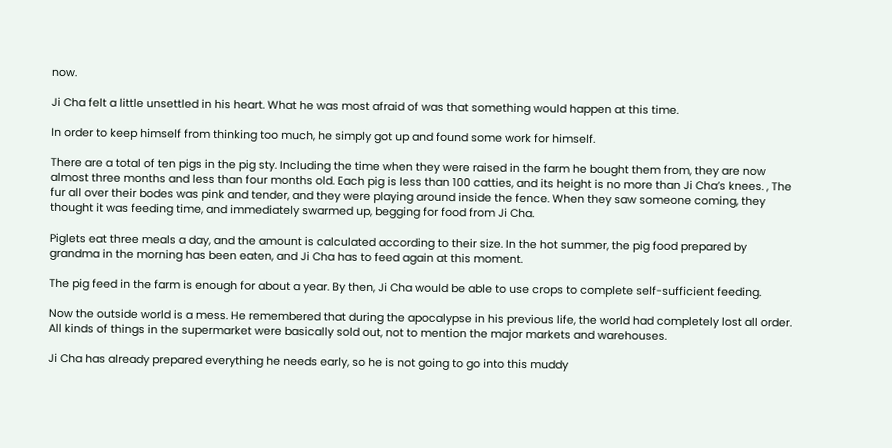now.

Ji Cha felt a little unsettled in his heart. What he was most afraid of was that something would happen at this time.

In order to keep himself from thinking too much, he simply got up and found some work for himself.

There are a total of ten pigs in the pig sty. Including the time when they were raised in the farm he bought them from, they are now almost three months and less than four months old. Each pig is less than 100 catties, and its height is no more than Ji Cha’s knees. , The fur all over their bodes was pink and tender, and they were playing around inside the fence. When they saw someone coming, they thought it was feeding time, and immediately swarmed up, begging for food from Ji Cha.

Piglets eat three meals a day, and the amount is calculated according to their size. In the hot summer, the pig food prepared by grandma in the morning has been eaten, and Ji Cha has to feed again at this moment.

The pig feed in the farm is enough for about a year. By then, Ji Cha would be able to use crops to complete self-sufficient feeding.

Now the outside world is a mess. He remembered that during the apocalypse in his previous life, the world had completely lost all order. All kinds of things in the supermarket were basically sold out, not to mention the major markets and warehouses.

Ji Cha has already prepared everything he needs early, so he is not going to go into this muddy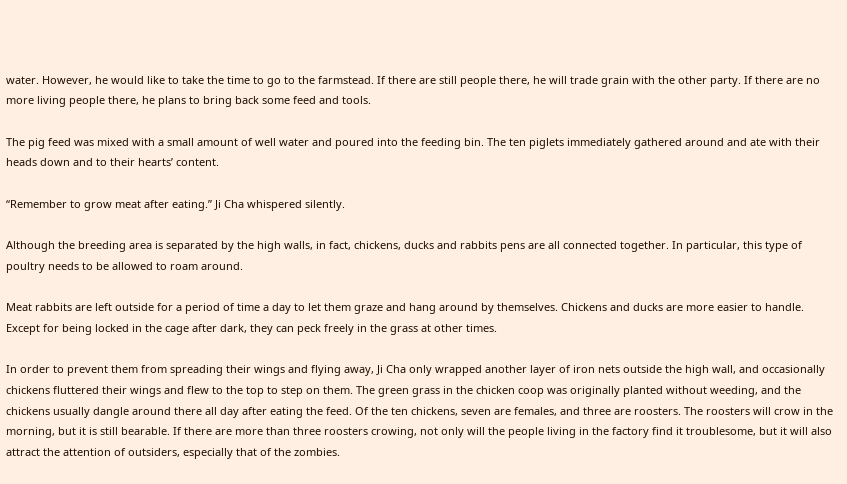water. However, he would like to take the time to go to the farmstead. If there are still people there, he will trade grain with the other party. If there are no more living people there, he plans to bring back some feed and tools.

The pig feed was mixed with a small amount of well water and poured into the feeding bin. The ten piglets immediately gathered around and ate with their heads down and to their hearts’ content.

“Remember to grow meat after eating.” Ji Cha whispered silently.

Although the breeding area is separated by the high walls, in fact, chickens, ducks and rabbits pens are all connected together. In particular, this type of poultry needs to be allowed to roam around.

Meat rabbits are left outside for a period of time a day to let them graze and hang around by themselves. Chickens and ducks are more easier to handle. Except for being locked in the cage after dark, they can peck freely in the grass at other times.

In order to prevent them from spreading their wings and flying away, Ji Cha only wrapped another layer of iron nets outside the high wall, and occasionally chickens fluttered their wings and flew to the top to step on them. The green grass in the chicken coop was originally planted without weeding, and the chickens usually dangle around there all day after eating the feed. Of the ten chickens, seven are females, and three are roosters. The roosters will crow in the morning, but it is still bearable. If there are more than three roosters crowing, not only will the people living in the factory find it troublesome, but it will also attract the attention of outsiders, especially that of the zombies.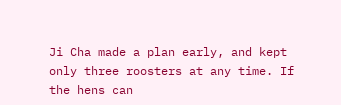Ji Cha made a plan early, and kept only three roosters at any time. If the hens can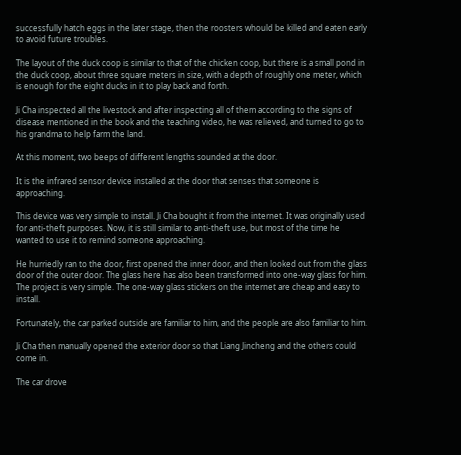successfully hatch eggs in the later stage, then the roosters whould be killed and eaten early to avoid future troubles.

The layout of the duck coop is similar to that of the chicken coop, but there is a small pond in the duck coop, about three square meters in size, with a depth of roughly one meter, which is enough for the eight ducks in it to play back and forth.

Ji Cha inspected all the livestock and after inspecting all of them according to the signs of disease mentioned in the book and the teaching video, he was relieved, and turned to go to his grandma to help farm the land.

At this moment, two beeps of different lengths sounded at the door.

It is the infrared sensor device installed at the door that senses that someone is approaching.

This device was very simple to install. Ji Cha bought it from the internet. It was originally used for anti-theft purposes. Now, it is still similar to anti-theft use, but most of the time he wanted to use it to remind someone approaching.

He hurriedly ran to the door, first opened the inner door, and then looked out from the glass door of the outer door. The glass here has also been transformed into one-way glass for him. The project is very simple. The one-way glass stickers on the internet are cheap and easy to install.

Fortunately, the car parked outside are familiar to him, and the people are also familiar to him.

Ji Cha then manually opened the exterior door so that Liang Jincheng and the others could come in.

The car drove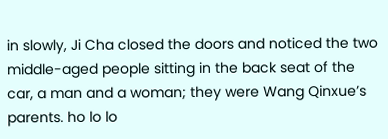in slowly, Ji Cha closed the doors and noticed the two middle-aged people sitting in the back seat of the car, a man and a woman; they were Wang Qinxue’s parents. ho lo lo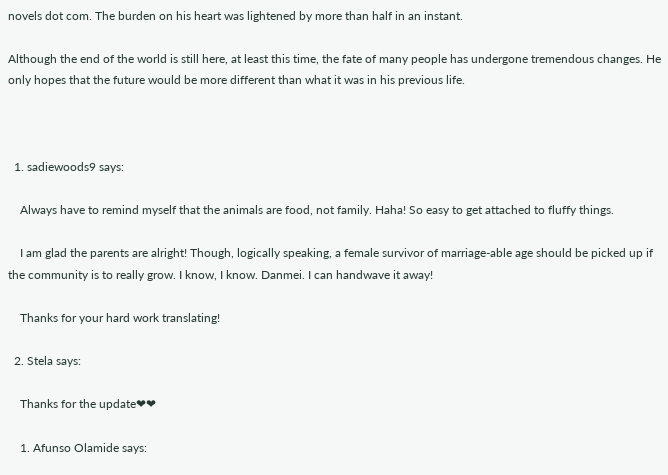novels dot com. The burden on his heart was lightened by more than half in an instant.

Although the end of the world is still here, at least this time, the fate of many people has undergone tremendous changes. He only hopes that the future would be more different than what it was in his previous life.



  1. sadiewoods9 says:

    Always have to remind myself that the animals are food, not family. Haha! So easy to get attached to fluffy things.

    I am glad the parents are alright! Though, logically speaking, a female survivor of marriage-able age should be picked up if the community is to really grow. I know, I know. Danmei. I can handwave it away!

    Thanks for your hard work translating!

  2. Stela says:

    Thanks for the update❤❤

    1. Afunso Olamide says: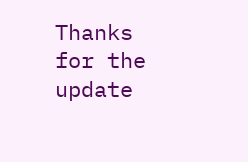Thanks for the update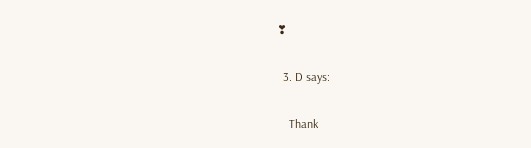❣

  3. D says:

    Thank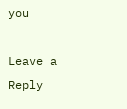you

Leave a Reply